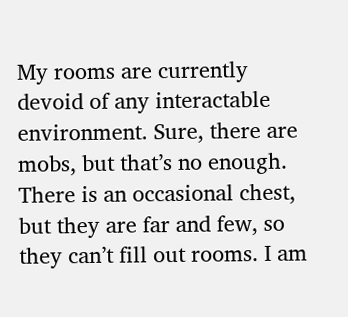My rooms are currently devoid of any interactable environment. Sure, there are mobs, but that’s no enough. There is an occasional chest, but they are far and few, so they can’t fill out rooms. I am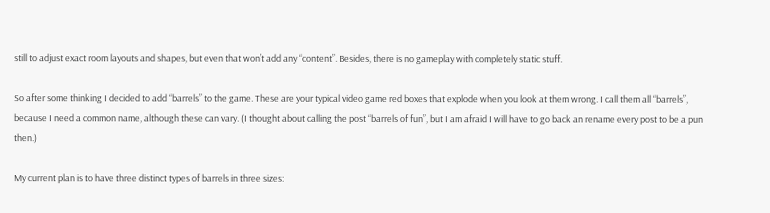still to adjust exact room layouts and shapes, but even that won’t add any “content”. Besides, there is no gameplay with completely static stuff.

So after some thinking I decided to add “barrels” to the game. These are your typical video game red boxes that explode when you look at them wrong. I call them all “barrels”, because I need a common name, although these can vary. (I thought about calling the post “barrels of fun”, but I am afraid I will have to go back an rename every post to be a pun then.)

My current plan is to have three distinct types of barrels in three sizes: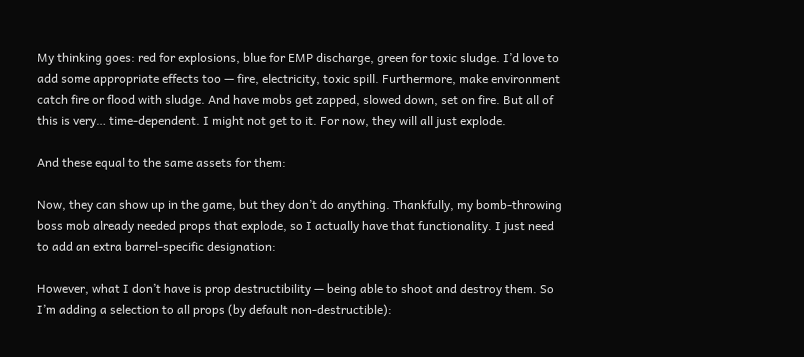My thinking goes: red for explosions, blue for EMP discharge, green for toxic sludge. I’d love to add some appropriate effects too — fire, electricity, toxic spill. Furthermore, make environment catch fire or flood with sludge. And have mobs get zapped, slowed down, set on fire. But all of this is very… time-dependent. I might not get to it. For now, they will all just explode.

And these equal to the same assets for them:

Now, they can show up in the game, but they don’t do anything. Thankfully, my bomb-throwing boss mob already needed props that explode, so I actually have that functionality. I just need to add an extra barrel-specific designation:

However, what I don’t have is prop destructibility — being able to shoot and destroy them. So I’m adding a selection to all props (by default non-destructible):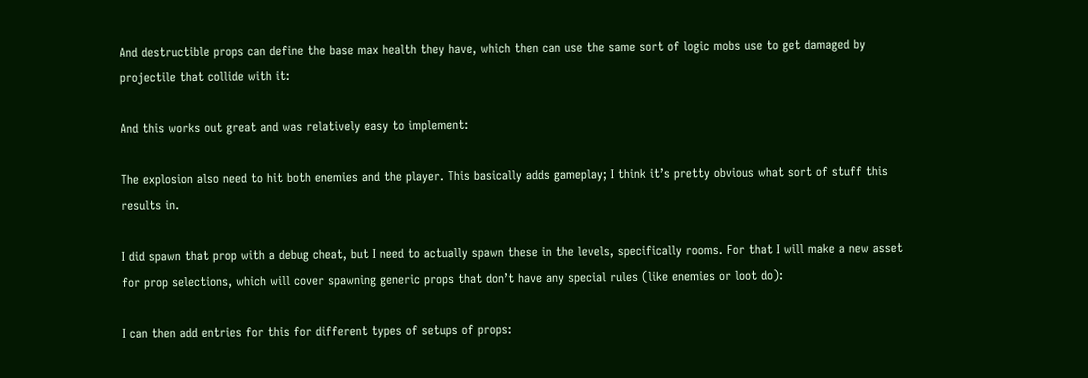And destructible props can define the base max health they have, which then can use the same sort of logic mobs use to get damaged by projectile that collide with it:

And this works out great and was relatively easy to implement:

The explosion also need to hit both enemies and the player. This basically adds gameplay; I think it’s pretty obvious what sort of stuff this results in.

I did spawn that prop with a debug cheat, but I need to actually spawn these in the levels, specifically rooms. For that I will make a new asset for prop selections, which will cover spawning generic props that don’t have any special rules (like enemies or loot do):

I can then add entries for this for different types of setups of props: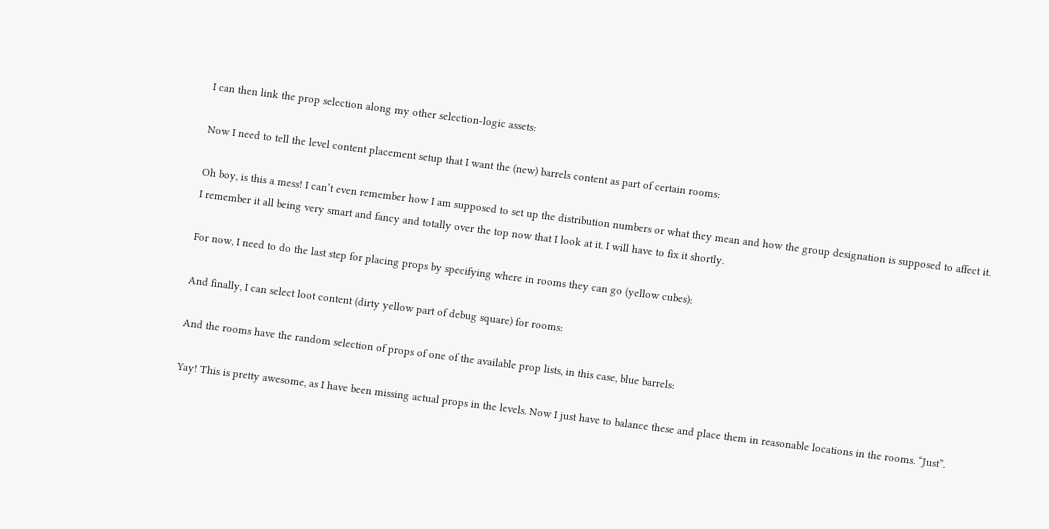I can then link the prop selection along my other selection-logic assets:

Now I need to tell the level content placement setup that I want the (new) barrels content as part of certain rooms:

Oh boy, is this a mess! I can’t even remember how I am supposed to set up the distribution numbers or what they mean and how the group designation is supposed to affect it. I remember it all being very smart and fancy and totally over the top now that I look at it. I will have to fix it shortly.

For now, I need to do the last step for placing props by specifying where in rooms they can go (yellow cubes):

And finally, I can select loot content (dirty yellow part of debug square) for rooms:

And the rooms have the random selection of props of one of the available prop lists, in this case, blue barrels:

Yay! This is pretty awesome, as I have been missing actual props in the levels. Now I just have to balance these and place them in reasonable locations in the rooms. “Just”.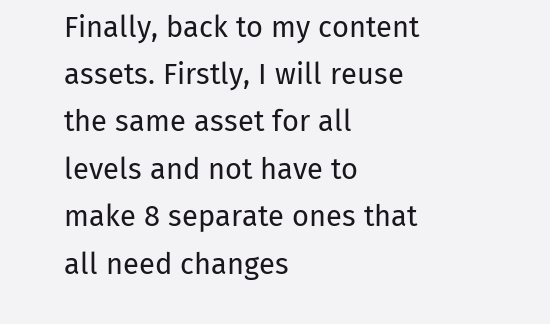Finally, back to my content assets. Firstly, I will reuse the same asset for all levels and not have to make 8 separate ones that all need changes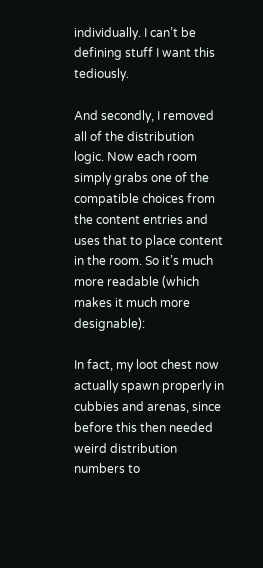individually. I can’t be defining stuff I want this tediously.

And secondly, I removed all of the distribution logic. Now each room simply grabs one of the compatible choices from the content entries and uses that to place content in the room. So it’s much more readable (which makes it much more designable):

In fact, my loot chest now actually spawn properly in cubbies and arenas, since before this then needed weird distribution numbers to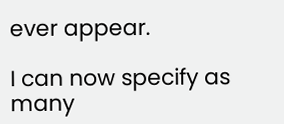ever appear.

I can now specify as many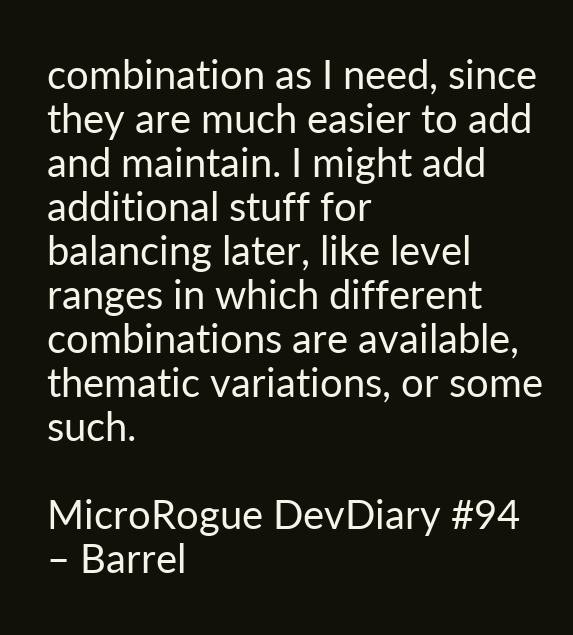combination as I need, since they are much easier to add and maintain. I might add additional stuff for balancing later, like level ranges in which different combinations are available, thematic variations, or some such.

MicroRogue DevDiary #94 – Barrel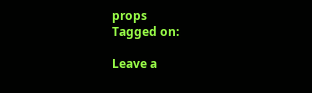props
Tagged on:

Leave a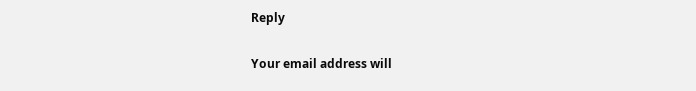Reply

Your email address will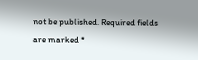not be published. Required fields are marked *